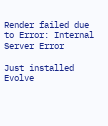Render failed due to Error: Internal Server Error

Just installed Evolve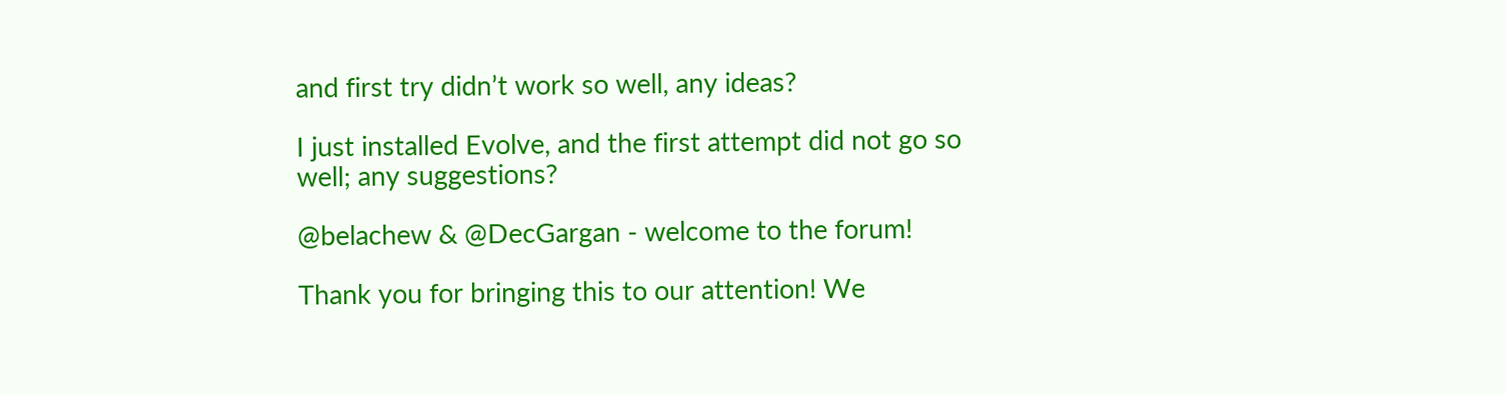and first try didn’t work so well, any ideas?

I just installed Evolve, and the first attempt did not go so well; any suggestions?

@belachew & @DecGargan - welcome to the forum!

Thank you for bringing this to our attention! We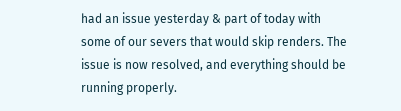had an issue yesterday & part of today with some of our severs that would skip renders. The issue is now resolved, and everything should be running properly.